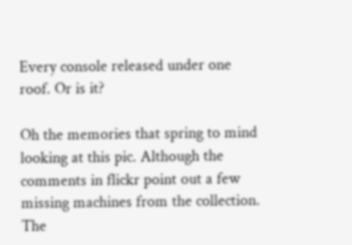Every console released under one roof. Or is it?

Oh the memories that spring to mind looking at this pic. Although the comments in flickr point out a few missing machines from the collection. The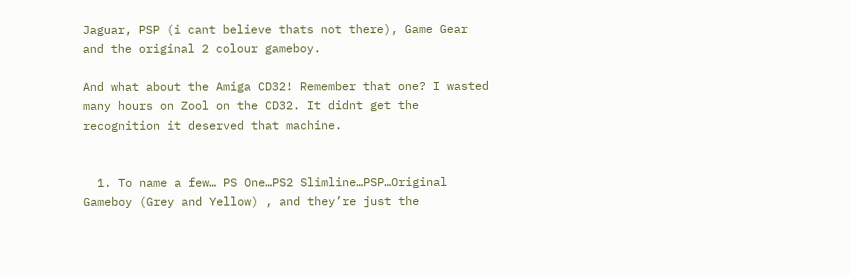Jaguar, PSP (i cant believe thats not there), Game Gear and the original 2 colour gameboy.

And what about the Amiga CD32! Remember that one? I wasted many hours on Zool on the CD32. It didnt get the recognition it deserved that machine.


  1. To name a few… PS One…PS2 Slimline…PSP…Original Gameboy (Grey and Yellow) , and they’re just the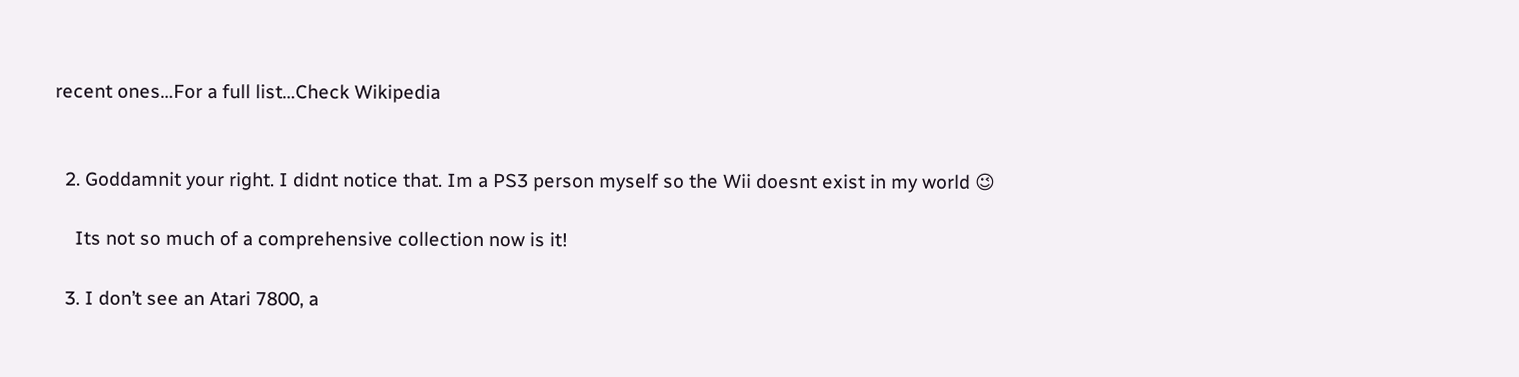recent ones…For a full list…Check Wikipedia


  2. Goddamnit your right. I didnt notice that. Im a PS3 person myself so the Wii doesnt exist in my world 😉

    Its not so much of a comprehensive collection now is it!

  3. I don’t see an Atari 7800, a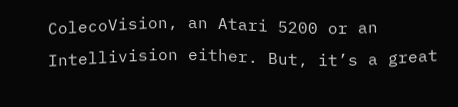ColecoVision, an Atari 5200 or an Intellivision either. But, it’s a great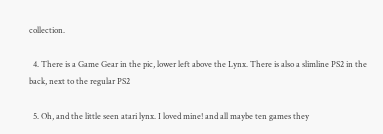collection.

  4. There is a Game Gear in the pic, lower left above the Lynx. There is also a slimline PS2 in the back, next to the regular PS2

  5. Oh, and the little seen atari lynx. I loved mine! and all maybe ten games they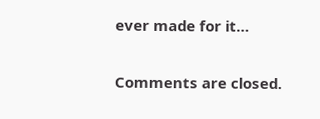ever made for it…

Comments are closed.